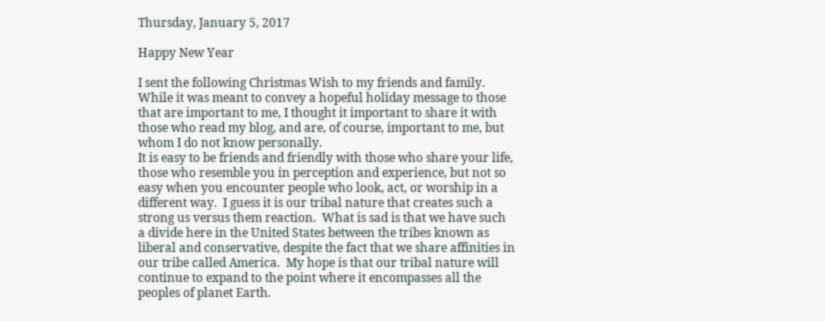Thursday, January 5, 2017

Happy New Year

I sent the following Christmas Wish to my friends and family.  While it was meant to convey a hopeful holiday message to those that are important to me, I thought it important to share it with
those who read my blog, and are, of course, important to me, but whom I do not know personally.
It is easy to be friends and friendly with those who share your life, those who resemble you in perception and experience, but not so easy when you encounter people who look, act, or worship in a different way.  I guess it is our tribal nature that creates such a strong us versus them reaction.  What is sad is that we have such a divide here in the United States between the tribes known as liberal and conservative, despite the fact that we share affinities in our tribe called America.  My hope is that our tribal nature will continue to expand to the point where it encompasses all the peoples of planet Earth.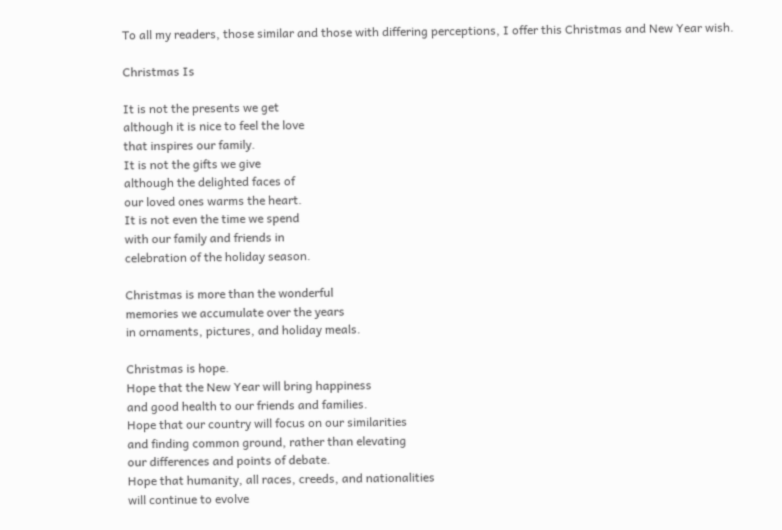To all my readers, those similar and those with differing perceptions, I offer this Christmas and New Year wish.

Christmas Is

It is not the presents we get
although it is nice to feel the love
that inspires our family.
It is not the gifts we give
although the delighted faces of
our loved ones warms the heart.
It is not even the time we spend
with our family and friends in
celebration of the holiday season.

Christmas is more than the wonderful
memories we accumulate over the years
in ornaments, pictures, and holiday meals.

Christmas is hope.
Hope that the New Year will bring happiness
and good health to our friends and families.
Hope that our country will focus on our similarities
and finding common ground, rather than elevating
our differences and points of debate.
Hope that humanity, all races, creeds, and nationalities
will continue to evolve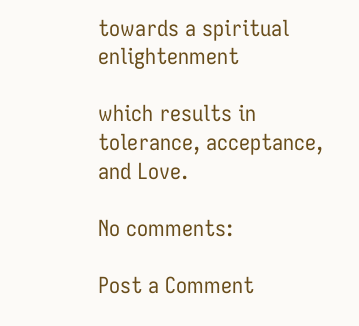towards a spiritual enlightenment

which results in tolerance, acceptance, and Love.

No comments:

Post a Comment